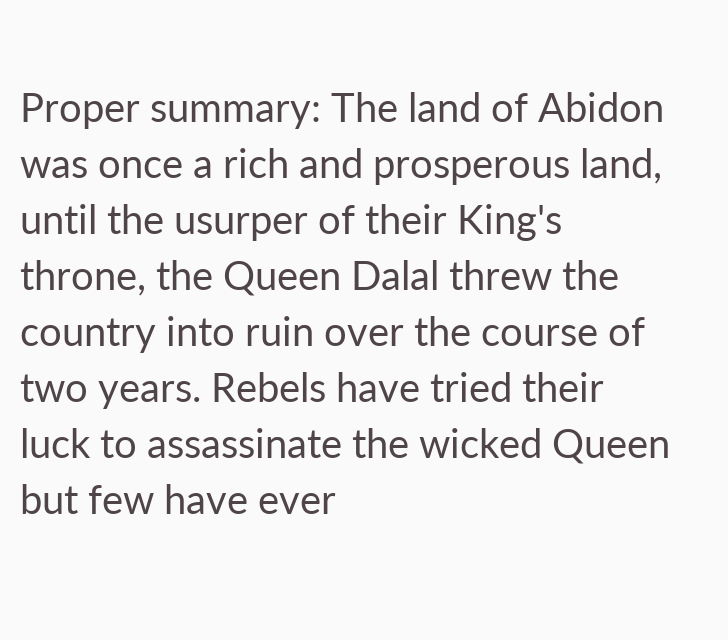Proper summary: The land of Abidon was once a rich and prosperous land, until the usurper of their King's throne, the Queen Dalal threw the country into ruin over the course of two years. Rebels have tried their luck to assassinate the wicked Queen but few have ever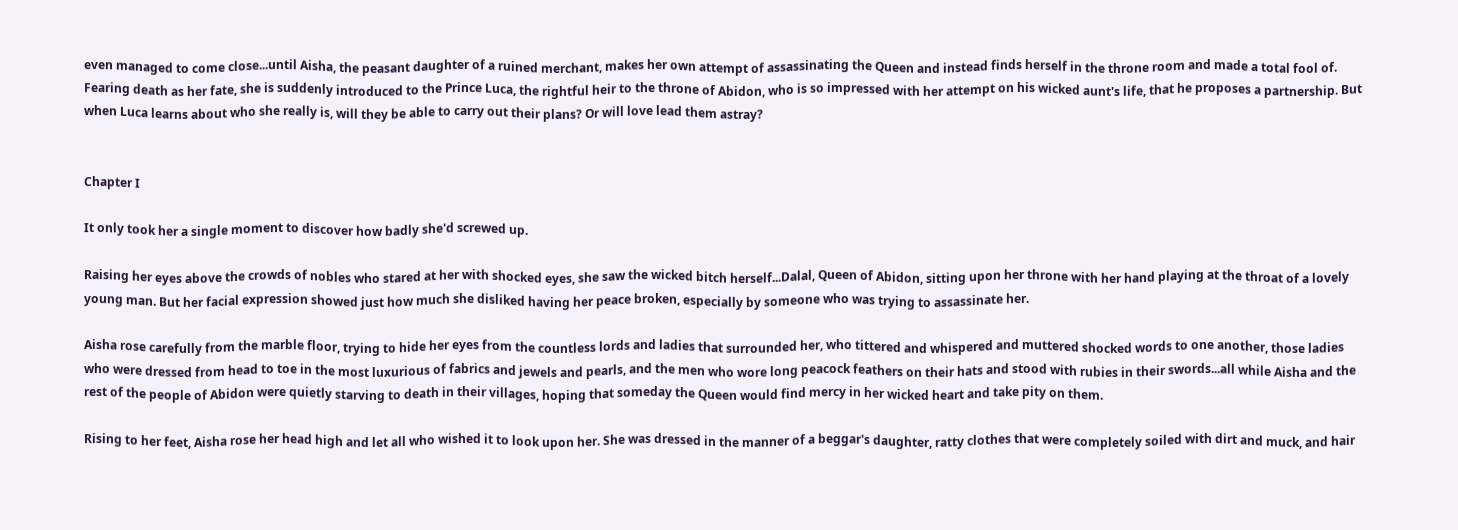even managed to come close...until Aisha, the peasant daughter of a ruined merchant, makes her own attempt of assassinating the Queen and instead finds herself in the throne room and made a total fool of. Fearing death as her fate, she is suddenly introduced to the Prince Luca, the rightful heir to the throne of Abidon, who is so impressed with her attempt on his wicked aunt's life, that he proposes a partnership. But when Luca learns about who she really is, will they be able to carry out their plans? Or will love lead them astray?


Chapter I

It only took her a single moment to discover how badly she'd screwed up.

Raising her eyes above the crowds of nobles who stared at her with shocked eyes, she saw the wicked bitch herself...Dalal, Queen of Abidon, sitting upon her throne with her hand playing at the throat of a lovely young man. But her facial expression showed just how much she disliked having her peace broken, especially by someone who was trying to assassinate her.

Aisha rose carefully from the marble floor, trying to hide her eyes from the countless lords and ladies that surrounded her, who tittered and whispered and muttered shocked words to one another, those ladies who were dressed from head to toe in the most luxurious of fabrics and jewels and pearls, and the men who wore long peacock feathers on their hats and stood with rubies in their swords...all while Aisha and the rest of the people of Abidon were quietly starving to death in their villages, hoping that someday the Queen would find mercy in her wicked heart and take pity on them.

Rising to her feet, Aisha rose her head high and let all who wished it to look upon her. She was dressed in the manner of a beggar's daughter, ratty clothes that were completely soiled with dirt and muck, and hair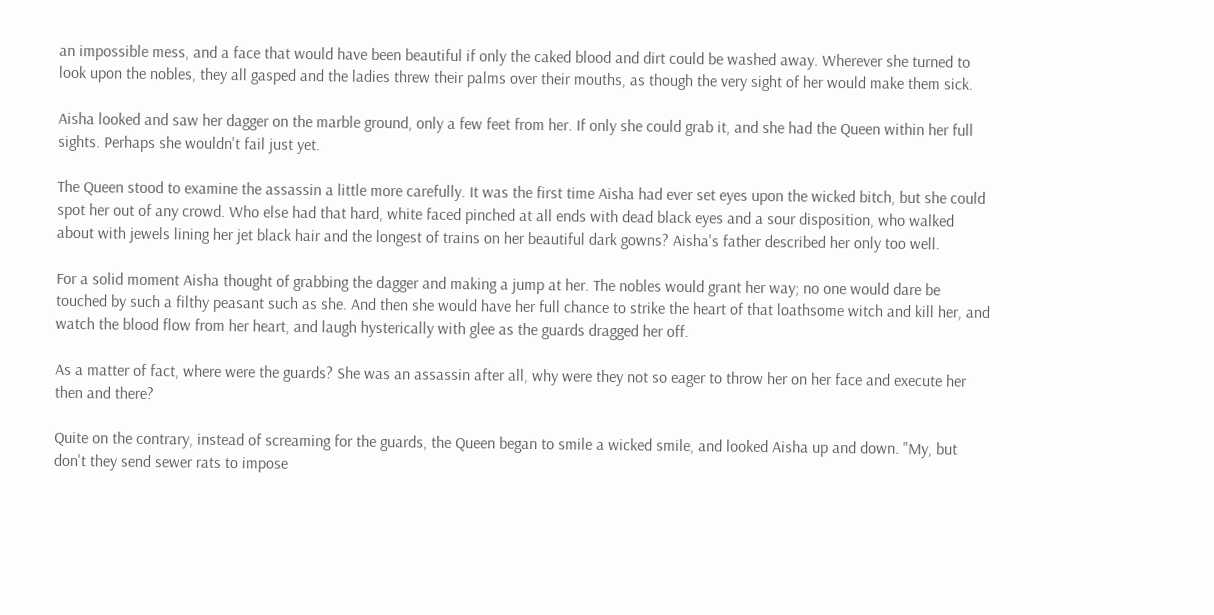an impossible mess, and a face that would have been beautiful if only the caked blood and dirt could be washed away. Wherever she turned to look upon the nobles, they all gasped and the ladies threw their palms over their mouths, as though the very sight of her would make them sick.

Aisha looked and saw her dagger on the marble ground, only a few feet from her. If only she could grab it, and she had the Queen within her full sights. Perhaps she wouldn't fail just yet.

The Queen stood to examine the assassin a little more carefully. It was the first time Aisha had ever set eyes upon the wicked bitch, but she could spot her out of any crowd. Who else had that hard, white faced pinched at all ends with dead black eyes and a sour disposition, who walked about with jewels lining her jet black hair and the longest of trains on her beautiful dark gowns? Aisha's father described her only too well.

For a solid moment Aisha thought of grabbing the dagger and making a jump at her. The nobles would grant her way; no one would dare be touched by such a filthy peasant such as she. And then she would have her full chance to strike the heart of that loathsome witch and kill her, and watch the blood flow from her heart, and laugh hysterically with glee as the guards dragged her off.

As a matter of fact, where were the guards? She was an assassin after all, why were they not so eager to throw her on her face and execute her then and there?

Quite on the contrary, instead of screaming for the guards, the Queen began to smile a wicked smile, and looked Aisha up and down. "My, but don't they send sewer rats to impose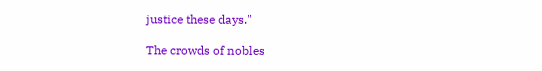justice these days."

The crowds of nobles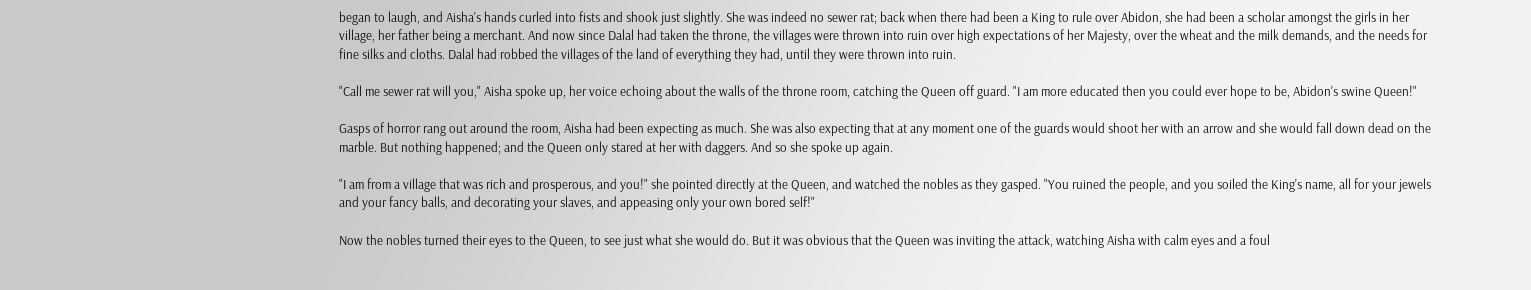began to laugh, and Aisha's hands curled into fists and shook just slightly. She was indeed no sewer rat; back when there had been a King to rule over Abidon, she had been a scholar amongst the girls in her village, her father being a merchant. And now since Dalal had taken the throne, the villages were thrown into ruin over high expectations of her Majesty, over the wheat and the milk demands, and the needs for fine silks and cloths. Dalal had robbed the villages of the land of everything they had, until they were thrown into ruin.

"Call me sewer rat will you," Aisha spoke up, her voice echoing about the walls of the throne room, catching the Queen off guard. "I am more educated then you could ever hope to be, Abidon's swine Queen!"

Gasps of horror rang out around the room, Aisha had been expecting as much. She was also expecting that at any moment one of the guards would shoot her with an arrow and she would fall down dead on the marble. But nothing happened; and the Queen only stared at her with daggers. And so she spoke up again.

"I am from a village that was rich and prosperous, and you!" she pointed directly at the Queen, and watched the nobles as they gasped. "You ruined the people, and you soiled the King's name, all for your jewels and your fancy balls, and decorating your slaves, and appeasing only your own bored self!"

Now the nobles turned their eyes to the Queen, to see just what she would do. But it was obvious that the Queen was inviting the attack, watching Aisha with calm eyes and a foul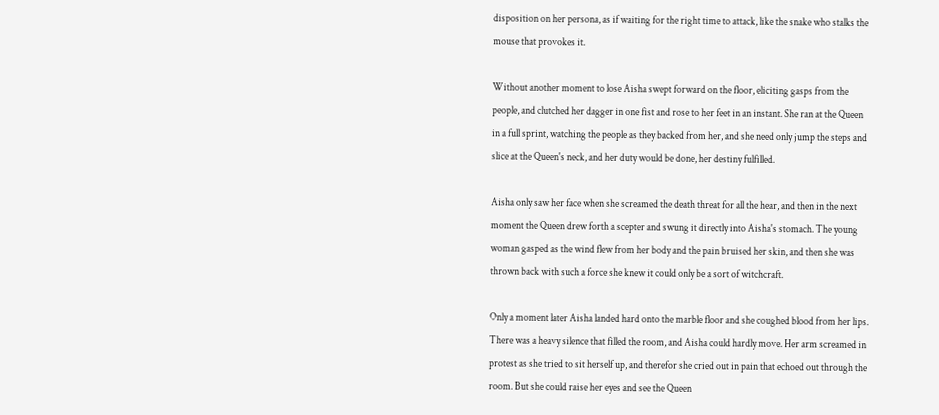disposition on her persona, as if waiting for the right time to attack, like the snake who stalks the mouse that provokes it.

Without another moment to lose Aisha swept forward on the floor, eliciting gasps from the people, and clutched her dagger in one fist and rose to her feet in an instant. She ran at the Queen in a full sprint, watching the people as they backed from her, and she need only jump the steps and slice at the Queen's neck, and her duty would be done, her destiny fulfilled.

Aisha only saw her face when she screamed the death threat for all the hear, and then in the next moment the Queen drew forth a scepter and swung it directly into Aisha's stomach. The young woman gasped as the wind flew from her body and the pain bruised her skin, and then she was thrown back with such a force she knew it could only be a sort of witchcraft.

Only a moment later Aisha landed hard onto the marble floor and she coughed blood from her lips. There was a heavy silence that filled the room, and Aisha could hardly move. Her arm screamed in protest as she tried to sit herself up, and therefor she cried out in pain that echoed out through the room. But she could raise her eyes and see the Queen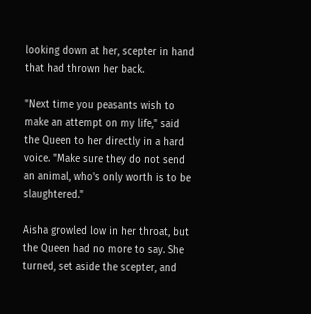looking down at her, scepter in hand that had thrown her back.

"Next time you peasants wish to make an attempt on my life," said the Queen to her directly in a hard voice. "Make sure they do not send an animal, who's only worth is to be slaughtered."

Aisha growled low in her throat, but the Queen had no more to say. She turned, set aside the scepter, and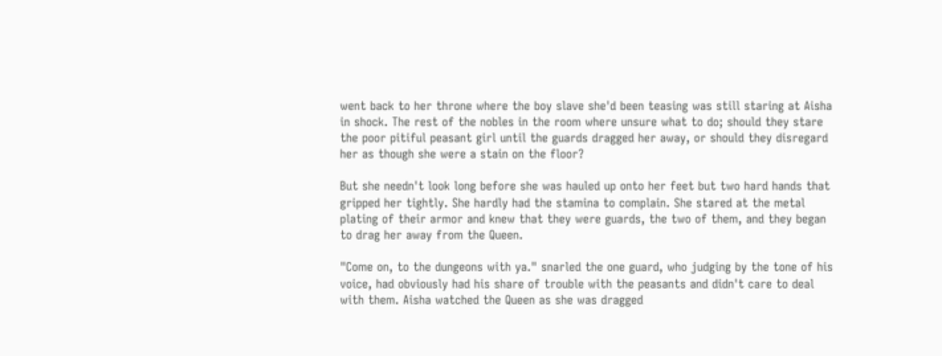went back to her throne where the boy slave she'd been teasing was still staring at Aisha in shock. The rest of the nobles in the room where unsure what to do; should they stare the poor pitiful peasant girl until the guards dragged her away, or should they disregard her as though she were a stain on the floor?

But she needn't look long before she was hauled up onto her feet but two hard hands that gripped her tightly. She hardly had the stamina to complain. She stared at the metal plating of their armor and knew that they were guards, the two of them, and they began to drag her away from the Queen.

"Come on, to the dungeons with ya." snarled the one guard, who judging by the tone of his voice, had obviously had his share of trouble with the peasants and didn't care to deal with them. Aisha watched the Queen as she was dragged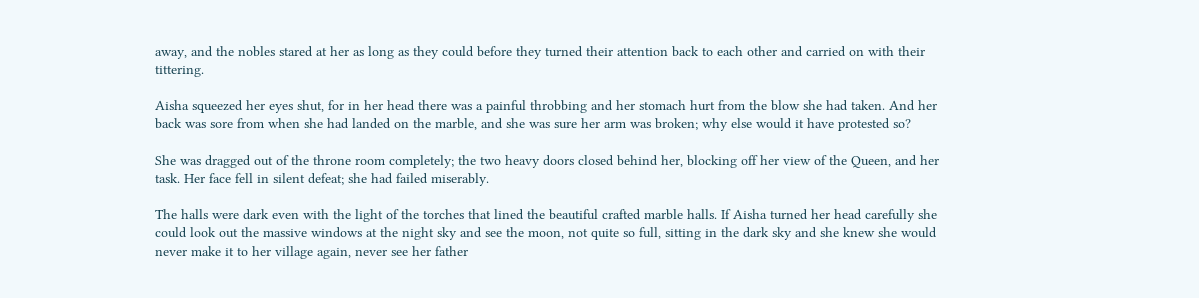away, and the nobles stared at her as long as they could before they turned their attention back to each other and carried on with their tittering.

Aisha squeezed her eyes shut, for in her head there was a painful throbbing and her stomach hurt from the blow she had taken. And her back was sore from when she had landed on the marble, and she was sure her arm was broken; why else would it have protested so?

She was dragged out of the throne room completely; the two heavy doors closed behind her, blocking off her view of the Queen, and her task. Her face fell in silent defeat; she had failed miserably.

The halls were dark even with the light of the torches that lined the beautiful crafted marble halls. If Aisha turned her head carefully she could look out the massive windows at the night sky and see the moon, not quite so full, sitting in the dark sky and she knew she would never make it to her village again, never see her father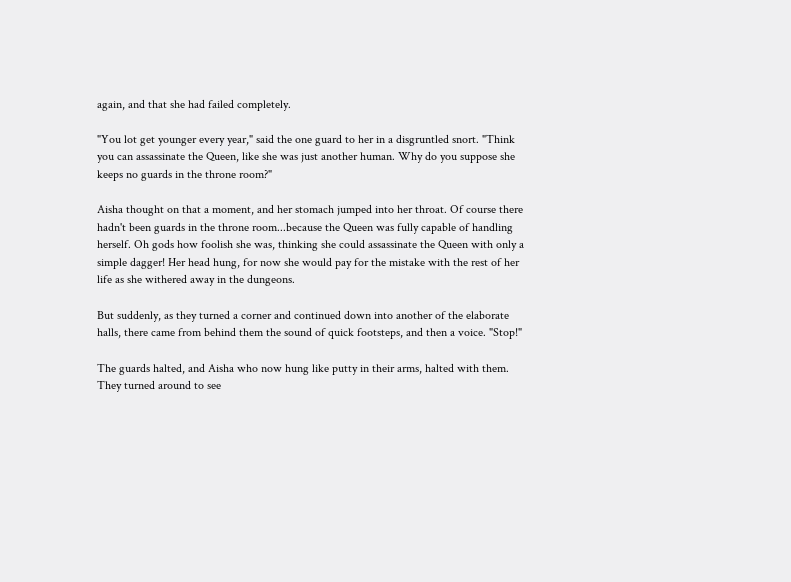again, and that she had failed completely.

"You lot get younger every year," said the one guard to her in a disgruntled snort. "Think you can assassinate the Queen, like she was just another human. Why do you suppose she keeps no guards in the throne room?"

Aisha thought on that a moment, and her stomach jumped into her throat. Of course there hadn't been guards in the throne room...because the Queen was fully capable of handling herself. Oh gods how foolish she was, thinking she could assassinate the Queen with only a simple dagger! Her head hung, for now she would pay for the mistake with the rest of her life as she withered away in the dungeons.

But suddenly, as they turned a corner and continued down into another of the elaborate halls, there came from behind them the sound of quick footsteps, and then a voice. "Stop!"

The guards halted, and Aisha who now hung like putty in their arms, halted with them. They turned around to see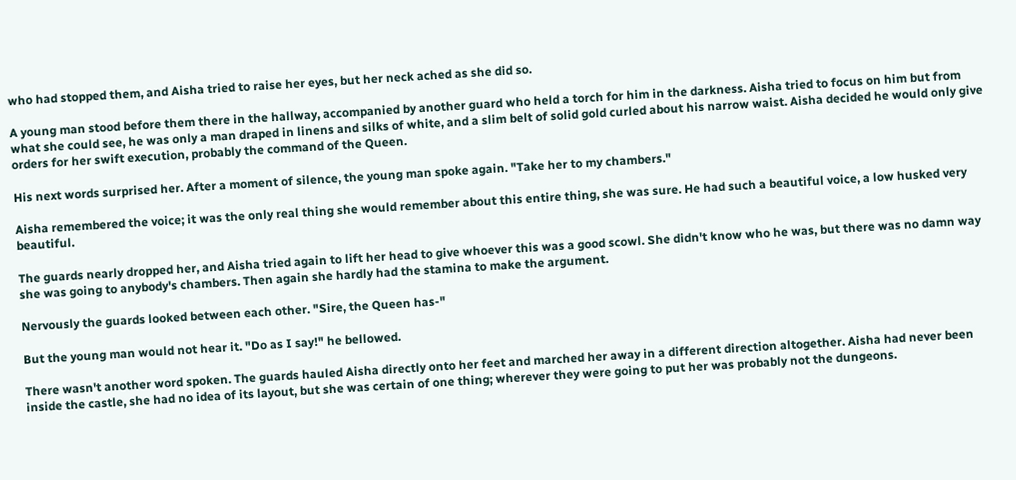who had stopped them, and Aisha tried to raise her eyes, but her neck ached as she did so.

A young man stood before them there in the hallway, accompanied by another guard who held a torch for him in the darkness. Aisha tried to focus on him but from what she could see, he was only a man draped in linens and silks of white, and a slim belt of solid gold curled about his narrow waist. Aisha decided he would only give orders for her swift execution, probably the command of the Queen.

His next words surprised her. After a moment of silence, the young man spoke again. "Take her to my chambers."

Aisha remembered the voice; it was the only real thing she would remember about this entire thing, she was sure. He had such a beautiful voice, a low husked very beautiful.

The guards nearly dropped her, and Aisha tried again to lift her head to give whoever this was a good scowl. She didn't know who he was, but there was no damn way she was going to anybody's chambers. Then again she hardly had the stamina to make the argument.

Nervously the guards looked between each other. "Sire, the Queen has-"

But the young man would not hear it. "Do as I say!" he bellowed.

There wasn't another word spoken. The guards hauled Aisha directly onto her feet and marched her away in a different direction altogether. Aisha had never been inside the castle, she had no idea of its layout, but she was certain of one thing; wherever they were going to put her was probably not the dungeons.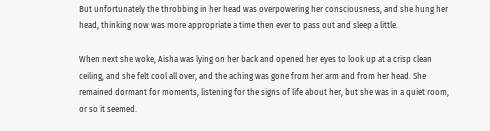But unfortunately the throbbing in her head was overpowering her consciousness, and she hung her head, thinking now was more appropriate a time then ever to pass out and sleep a little.

When next she woke, Aisha was lying on her back and opened her eyes to look up at a crisp clean ceiling, and she felt cool all over, and the aching was gone from her arm and from her head. She remained dormant for moments, listening for the signs of life about her, but she was in a quiet room, or so it seemed.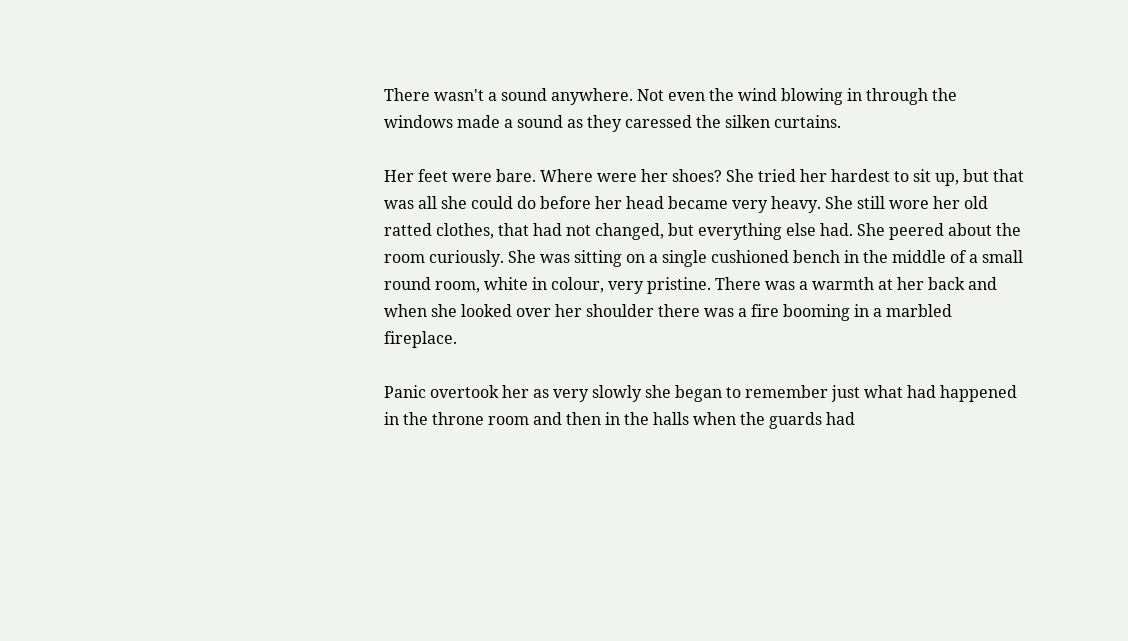There wasn't a sound anywhere. Not even the wind blowing in through the windows made a sound as they caressed the silken curtains.

Her feet were bare. Where were her shoes? She tried her hardest to sit up, but that was all she could do before her head became very heavy. She still wore her old ratted clothes, that had not changed, but everything else had. She peered about the room curiously. She was sitting on a single cushioned bench in the middle of a small round room, white in colour, very pristine. There was a warmth at her back and when she looked over her shoulder there was a fire booming in a marbled fireplace.

Panic overtook her as very slowly she began to remember just what had happened in the throne room and then in the halls when the guards had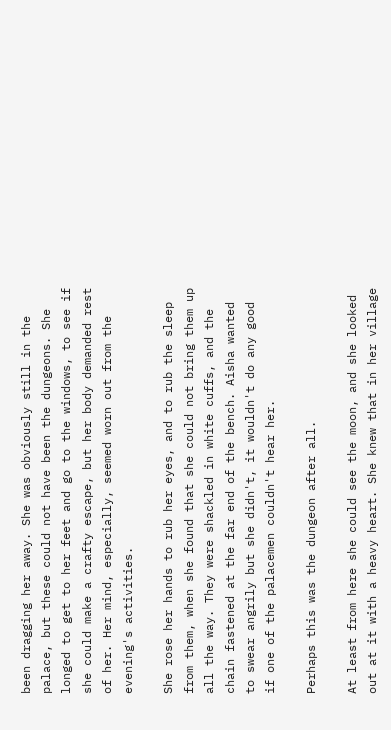been dragging her away. She was obviously still in the palace, but these could not have been the dungeons. She longed to get to her feet and go to the windows, to see if she could make a crafty escape, but her body demanded rest of her. Her mind, especially, seemed worn out from the evening's activities.

She rose her hands to rub her eyes, and to rub the sleep from them, when she found that she could not bring them up all the way. They were shackled in white cuffs, and the chain fastened at the far end of the bench. Aisha wanted to swear angrily but she didn't, it wouldn't do any good if one of the palacemen couldn't hear her.

Perhaps this was the dungeon after all.

At least from here she could see the moon, and she looked out at it with a heavy heart. She knew that in her village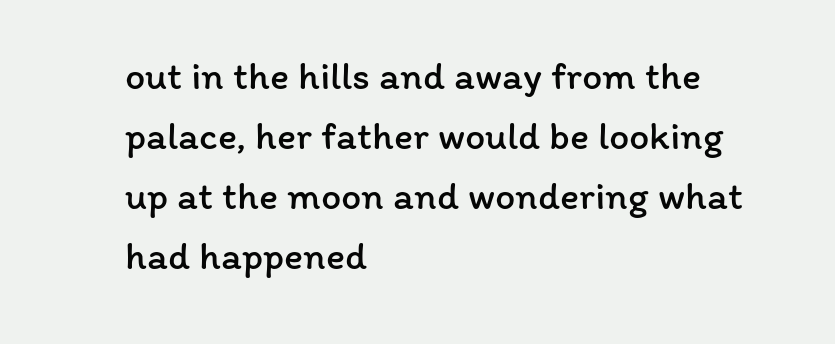out in the hills and away from the palace, her father would be looking up at the moon and wondering what had happened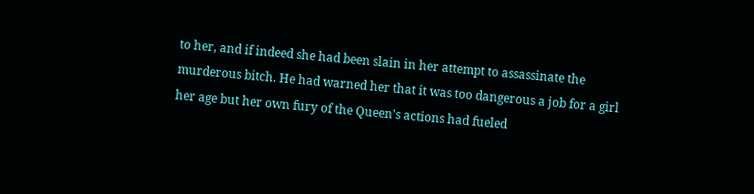to her, and if indeed she had been slain in her attempt to assassinate the murderous bitch. He had warned her that it was too dangerous a job for a girl her age but her own fury of the Queen's actions had fueled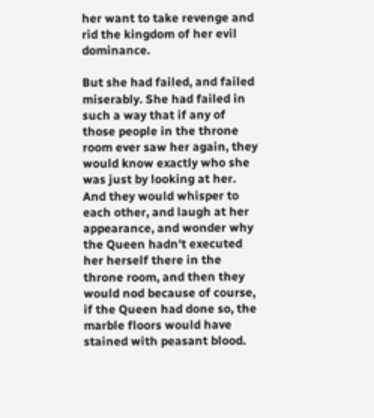her want to take revenge and rid the kingdom of her evil dominance.

But she had failed, and failed miserably. She had failed in such a way that if any of those people in the throne room ever saw her again, they would know exactly who she was just by looking at her. And they would whisper to each other, and laugh at her appearance, and wonder why the Queen hadn't executed her herself there in the throne room, and then they would nod because of course, if the Queen had done so, the marble floors would have stained with peasant blood.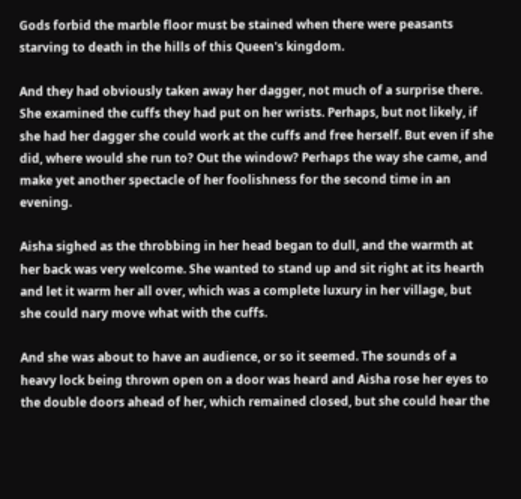Gods forbid the marble floor must be stained when there were peasants starving to death in the hills of this Queen's kingdom.

And they had obviously taken away her dagger, not much of a surprise there. She examined the cuffs they had put on her wrists. Perhaps, but not likely, if she had her dagger she could work at the cuffs and free herself. But even if she did, where would she run to? Out the window? Perhaps the way she came, and make yet another spectacle of her foolishness for the second time in an evening.

Aisha sighed as the throbbing in her head began to dull, and the warmth at her back was very welcome. She wanted to stand up and sit right at its hearth and let it warm her all over, which was a complete luxury in her village, but she could nary move what with the cuffs.

And she was about to have an audience, or so it seemed. The sounds of a heavy lock being thrown open on a door was heard and Aisha rose her eyes to the double doors ahead of her, which remained closed, but she could hear the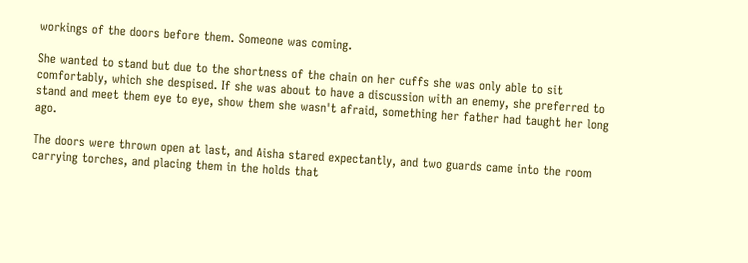workings of the doors before them. Someone was coming.

She wanted to stand but due to the shortness of the chain on her cuffs she was only able to sit comfortably, which she despised. If she was about to have a discussion with an enemy, she preferred to stand and meet them eye to eye, show them she wasn't afraid, something her father had taught her long ago.

The doors were thrown open at last, and Aisha stared expectantly, and two guards came into the room carrying torches, and placing them in the holds that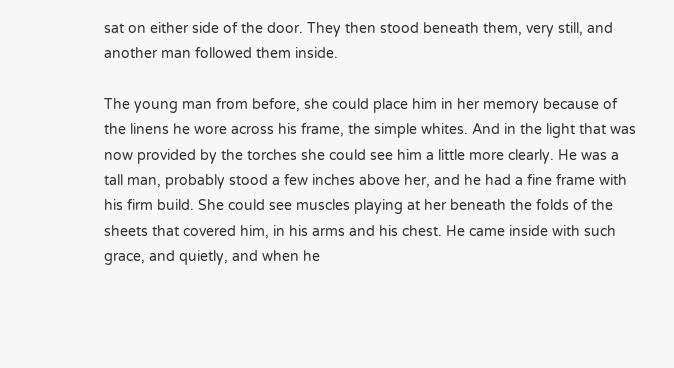sat on either side of the door. They then stood beneath them, very still, and another man followed them inside.

The young man from before, she could place him in her memory because of the linens he wore across his frame, the simple whites. And in the light that was now provided by the torches she could see him a little more clearly. He was a tall man, probably stood a few inches above her, and he had a fine frame with his firm build. She could see muscles playing at her beneath the folds of the sheets that covered him, in his arms and his chest. He came inside with such grace, and quietly, and when he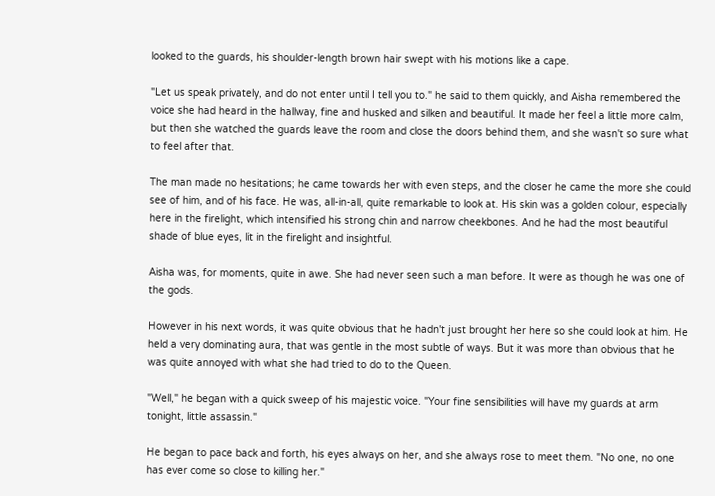looked to the guards, his shoulder-length brown hair swept with his motions like a cape.

"Let us speak privately, and do not enter until I tell you to." he said to them quickly, and Aisha remembered the voice she had heard in the hallway, fine and husked and silken and beautiful. It made her feel a little more calm, but then she watched the guards leave the room and close the doors behind them, and she wasn't so sure what to feel after that.

The man made no hesitations; he came towards her with even steps, and the closer he came the more she could see of him, and of his face. He was, all-in-all, quite remarkable to look at. His skin was a golden colour, especially here in the firelight, which intensified his strong chin and narrow cheekbones. And he had the most beautiful shade of blue eyes, lit in the firelight and insightful.

Aisha was, for moments, quite in awe. She had never seen such a man before. It were as though he was one of the gods.

However in his next words, it was quite obvious that he hadn't just brought her here so she could look at him. He held a very dominating aura, that was gentle in the most subtle of ways. But it was more than obvious that he was quite annoyed with what she had tried to do to the Queen.

"Well," he began with a quick sweep of his majestic voice. "Your fine sensibilities will have my guards at arm tonight, little assassin."

He began to pace back and forth, his eyes always on her, and she always rose to meet them. "No one, no one has ever come so close to killing her."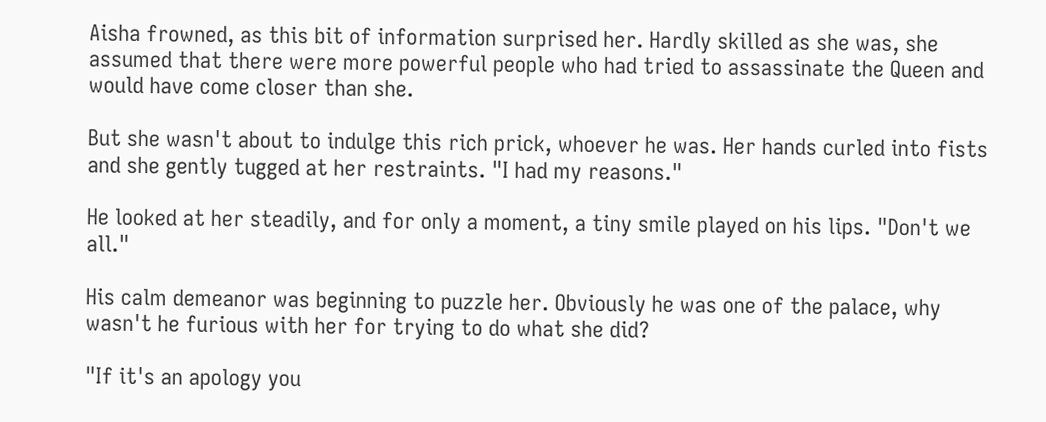Aisha frowned, as this bit of information surprised her. Hardly skilled as she was, she assumed that there were more powerful people who had tried to assassinate the Queen and would have come closer than she.

But she wasn't about to indulge this rich prick, whoever he was. Her hands curled into fists and she gently tugged at her restraints. "I had my reasons."

He looked at her steadily, and for only a moment, a tiny smile played on his lips. "Don't we all."

His calm demeanor was beginning to puzzle her. Obviously he was one of the palace, why wasn't he furious with her for trying to do what she did?

"If it's an apology you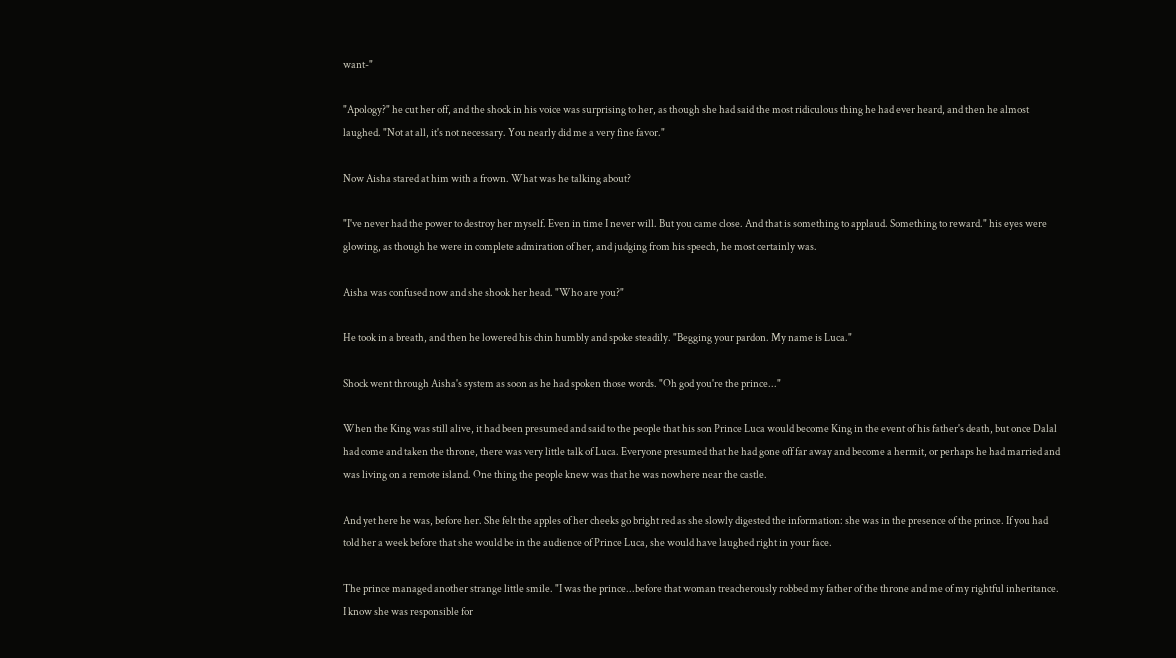want-"

"Apology?" he cut her off, and the shock in his voice was surprising to her, as though she had said the most ridiculous thing he had ever heard, and then he almost laughed. "Not at all, it's not necessary. You nearly did me a very fine favor."

Now Aisha stared at him with a frown. What was he talking about?

"I've never had the power to destroy her myself. Even in time I never will. But you came close. And that is something to applaud. Something to reward." his eyes were glowing, as though he were in complete admiration of her, and judging from his speech, he most certainly was.

Aisha was confused now and she shook her head. "Who are you?"

He took in a breath, and then he lowered his chin humbly and spoke steadily. "Begging your pardon. My name is Luca."

Shock went through Aisha's system as soon as he had spoken those words. "Oh god you're the prince..."

When the King was still alive, it had been presumed and said to the people that his son Prince Luca would become King in the event of his father's death, but once Dalal had come and taken the throne, there was very little talk of Luca. Everyone presumed that he had gone off far away and become a hermit, or perhaps he had married and was living on a remote island. One thing the people knew was that he was nowhere near the castle.

And yet here he was, before her. She felt the apples of her cheeks go bright red as she slowly digested the information: she was in the presence of the prince. If you had told her a week before that she would be in the audience of Prince Luca, she would have laughed right in your face.

The prince managed another strange little smile. "I was the prince...before that woman treacherously robbed my father of the throne and me of my rightful inheritance. I know she was responsible for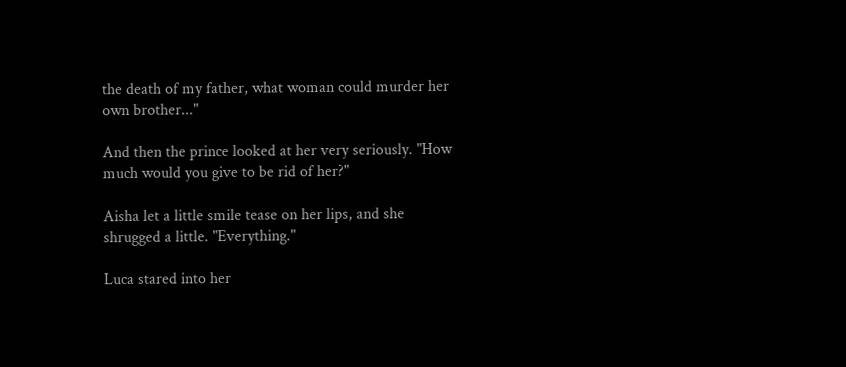the death of my father, what woman could murder her own brother..."

And then the prince looked at her very seriously. "How much would you give to be rid of her?"

Aisha let a little smile tease on her lips, and she shrugged a little. "Everything."

Luca stared into her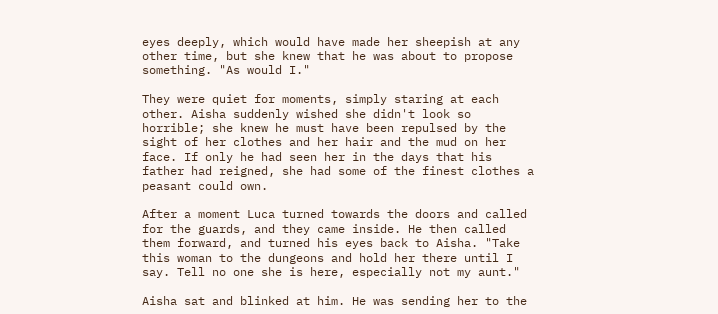eyes deeply, which would have made her sheepish at any other time, but she knew that he was about to propose something. "As would I."

They were quiet for moments, simply staring at each other. Aisha suddenly wished she didn't look so horrible; she knew he must have been repulsed by the sight of her clothes and her hair and the mud on her face. If only he had seen her in the days that his father had reigned, she had some of the finest clothes a peasant could own.

After a moment Luca turned towards the doors and called for the guards, and they came inside. He then called them forward, and turned his eyes back to Aisha. "Take this woman to the dungeons and hold her there until I say. Tell no one she is here, especially not my aunt."

Aisha sat and blinked at him. He was sending her to the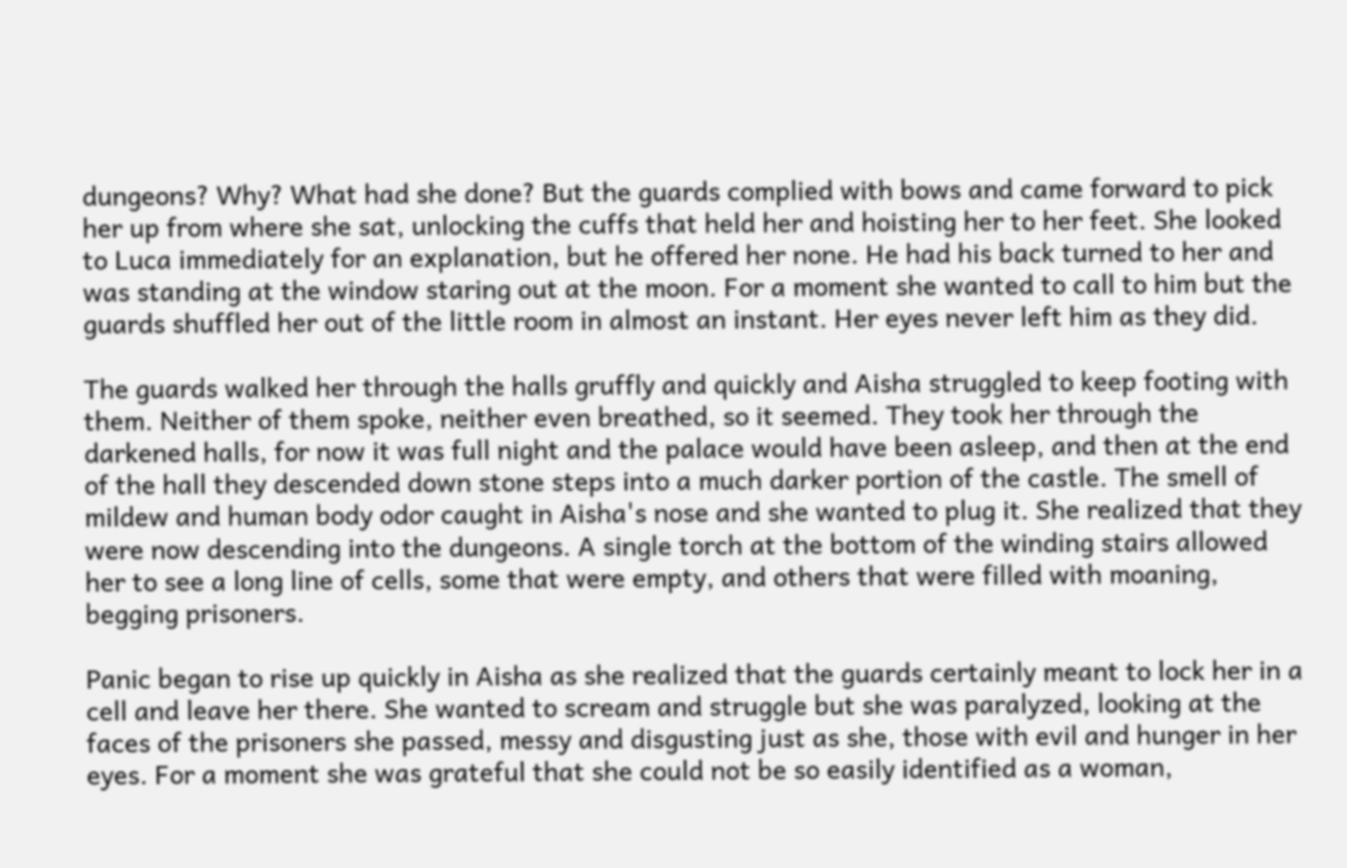dungeons? Why? What had she done? But the guards complied with bows and came forward to pick her up from where she sat, unlocking the cuffs that held her and hoisting her to her feet. She looked to Luca immediately for an explanation, but he offered her none. He had his back turned to her and was standing at the window staring out at the moon. For a moment she wanted to call to him but the guards shuffled her out of the little room in almost an instant. Her eyes never left him as they did.

The guards walked her through the halls gruffly and quickly and Aisha struggled to keep footing with them. Neither of them spoke, neither even breathed, so it seemed. They took her through the darkened halls, for now it was full night and the palace would have been asleep, and then at the end of the hall they descended down stone steps into a much darker portion of the castle. The smell of mildew and human body odor caught in Aisha's nose and she wanted to plug it. She realized that they were now descending into the dungeons. A single torch at the bottom of the winding stairs allowed her to see a long line of cells, some that were empty, and others that were filled with moaning, begging prisoners.

Panic began to rise up quickly in Aisha as she realized that the guards certainly meant to lock her in a cell and leave her there. She wanted to scream and struggle but she was paralyzed, looking at the faces of the prisoners she passed, messy and disgusting just as she, those with evil and hunger in her eyes. For a moment she was grateful that she could not be so easily identified as a woman,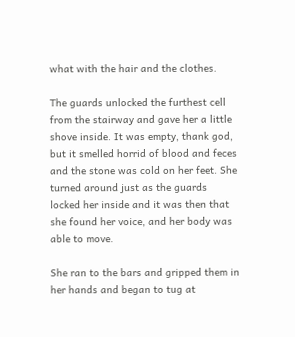what with the hair and the clothes.

The guards unlocked the furthest cell from the stairway and gave her a little shove inside. It was empty, thank god, but it smelled horrid of blood and feces and the stone was cold on her feet. She turned around just as the guards locked her inside and it was then that she found her voice, and her body was able to move.

She ran to the bars and gripped them in her hands and began to tug at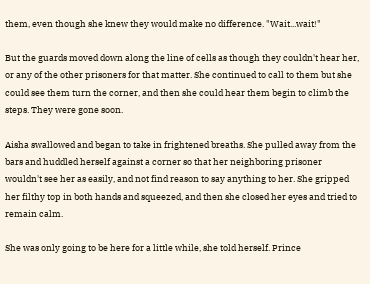them, even though she knew they would make no difference. "Wait...wait!"

But the guards moved down along the line of cells as though they couldn't hear her, or any of the other prisoners for that matter. She continued to call to them but she could see them turn the corner, and then she could hear them begin to climb the steps. They were gone soon.

Aisha swallowed and began to take in frightened breaths. She pulled away from the bars and huddled herself against a corner so that her neighboring prisoner wouldn't see her as easily, and not find reason to say anything to her. She gripped her filthy top in both hands and squeezed, and then she closed her eyes and tried to remain calm.

She was only going to be here for a little while, she told herself. Prince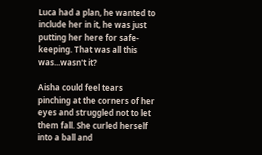Luca had a plan, he wanted to include her in it, he was just putting her here for safe-keeping. That was all this was...wasn't it?

Aisha could feel tears pinching at the corners of her eyes and struggled not to let them fall. She curled herself into a ball and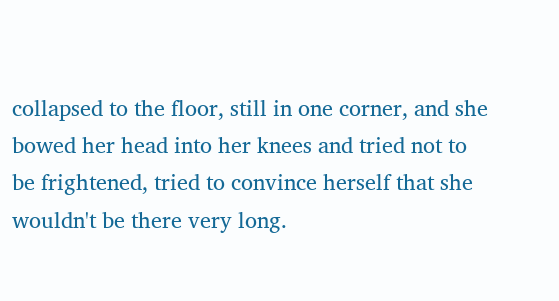collapsed to the floor, still in one corner, and she bowed her head into her knees and tried not to be frightened, tried to convince herself that she wouldn't be there very long.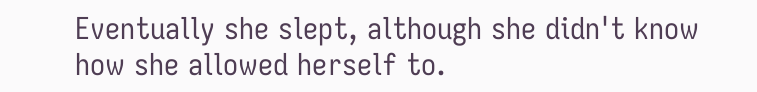Eventually she slept, although she didn't know how she allowed herself to.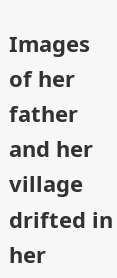Images of her father and her village drifted in her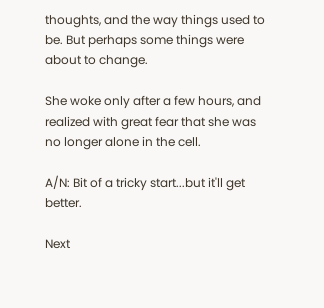thoughts, and the way things used to be. But perhaps some things were about to change.

She woke only after a few hours, and realized with great fear that she was no longer alone in the cell.

A/N: Bit of a tricky start...but it'll get better.

Next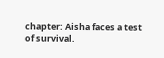chapter: Aisha faces a test of survival.